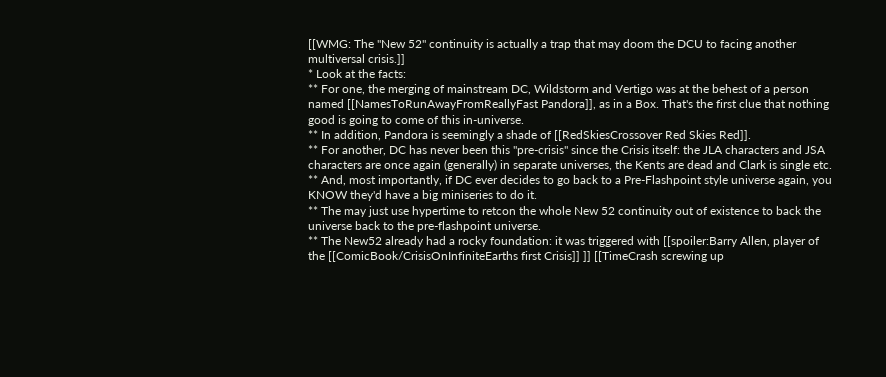[[WMG: The "New 52" continuity is actually a trap that may doom the DCU to facing another multiversal crisis.]]
* Look at the facts:
** For one, the merging of mainstream DC, Wildstorm and Vertigo was at the behest of a person named [[NamesToRunAwayFromReallyFast Pandora]], as in a Box. That's the first clue that nothing good is going to come of this in-universe.
** In addition, Pandora is seemingly a shade of [[RedSkiesCrossover Red Skies Red]].
** For another, DC has never been this "pre-crisis" since the Crisis itself: the JLA characters and JSA characters are once again (generally) in separate universes, the Kents are dead and Clark is single etc.
** And, most importantly, if DC ever decides to go back to a Pre-Flashpoint style universe again, you KNOW they'd have a big miniseries to do it.
** The may just use hypertime to retcon the whole New 52 continuity out of existence to back the universe back to the pre-flashpoint universe.
** The New52 already had a rocky foundation: it was triggered with [[spoiler:Barry Allen, player of the [[ComicBook/CrisisOnInfiniteEarths first Crisis]] ]] [[TimeCrash screwing up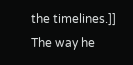the timelines.]] The way he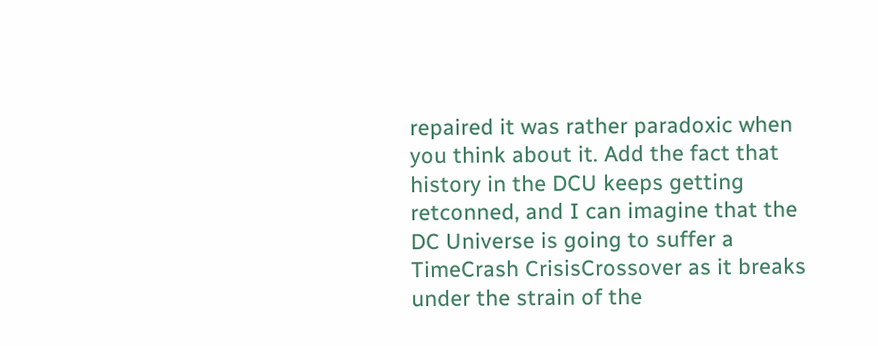repaired it was rather paradoxic when you think about it. Add the fact that history in the DCU keeps getting retconned, and I can imagine that the DC Universe is going to suffer a TimeCrash CrisisCrossover as it breaks under the strain of the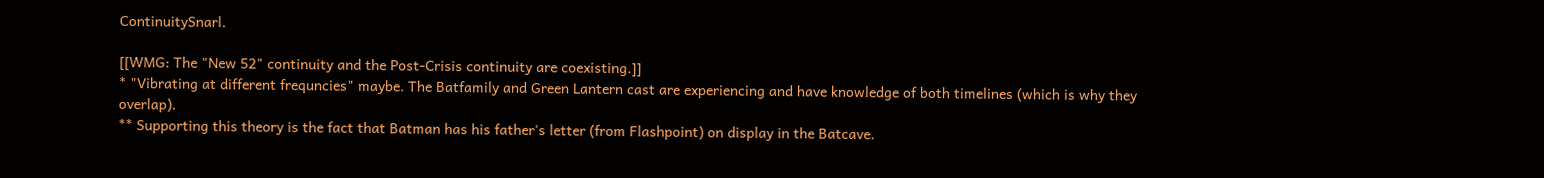ContinuitySnarl.

[[WMG: The "New 52" continuity and the Post-Crisis continuity are coexisting.]]
* "Vibrating at different frequncies" maybe. The Batfamily and Green Lantern cast are experiencing and have knowledge of both timelines (which is why they overlap).
** Supporting this theory is the fact that Batman has his father's letter (from Flashpoint) on display in the Batcave.